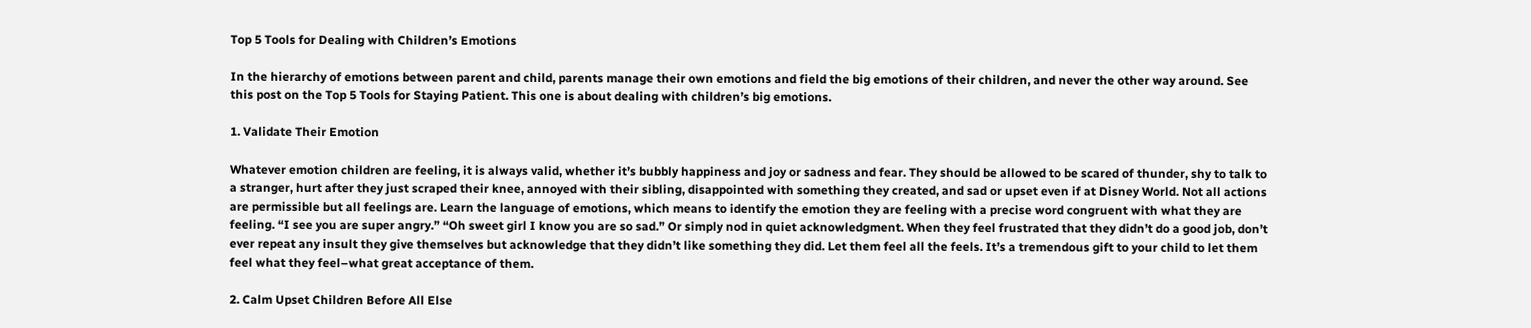Top 5 Tools for Dealing with Children’s Emotions

In the hierarchy of emotions between parent and child, parents manage their own emotions and field the big emotions of their children, and never the other way around. See this post on the Top 5 Tools for Staying Patient. This one is about dealing with children’s big emotions.

1. Validate Their Emotion

Whatever emotion children are feeling, it is always valid, whether it’s bubbly happiness and joy or sadness and fear. They should be allowed to be scared of thunder, shy to talk to a stranger, hurt after they just scraped their knee, annoyed with their sibling, disappointed with something they created, and sad or upset even if at Disney World. Not all actions are permissible but all feelings are. Learn the language of emotions, which means to identify the emotion they are feeling with a precise word congruent with what they are feeling. “I see you are super angry.” “Oh sweet girl I know you are so sad.” Or simply nod in quiet acknowledgment. When they feel frustrated that they didn’t do a good job, don’t ever repeat any insult they give themselves but acknowledge that they didn’t like something they did. Let them feel all the feels. It’s a tremendous gift to your child to let them feel what they feel–what great acceptance of them.

2. Calm Upset Children Before All Else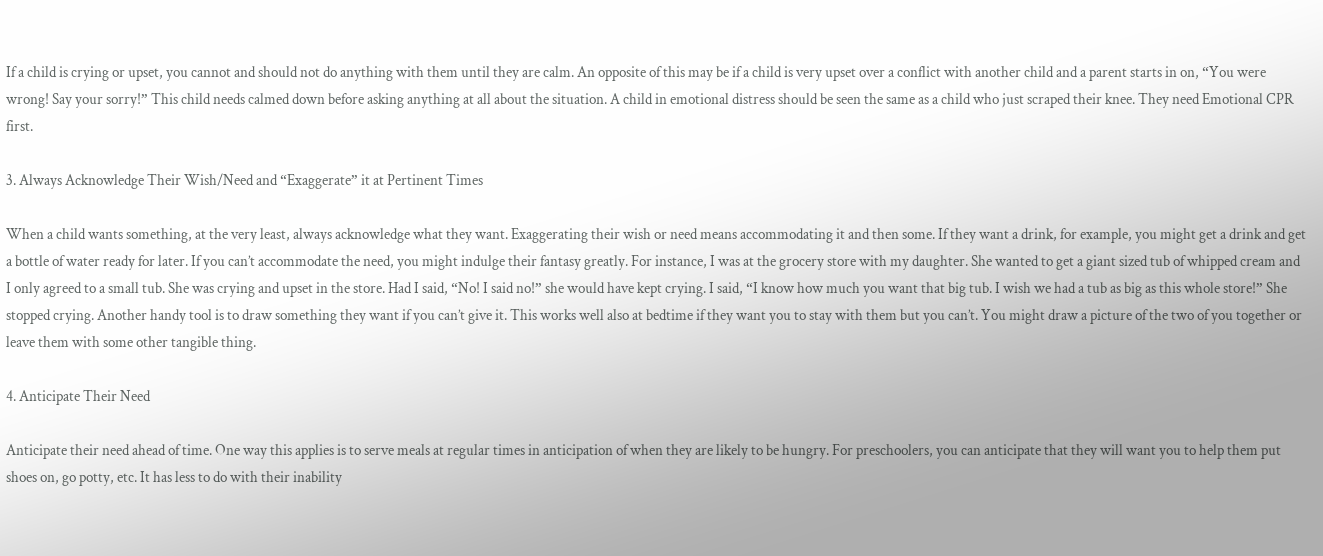If a child is crying or upset, you cannot and should not do anything with them until they are calm. An opposite of this may be if a child is very upset over a conflict with another child and a parent starts in on, “You were wrong! Say your sorry!” This child needs calmed down before asking anything at all about the situation. A child in emotional distress should be seen the same as a child who just scraped their knee. They need Emotional CPR first.

3. Always Acknowledge Their Wish/Need and “Exaggerate” it at Pertinent Times

When a child wants something, at the very least, always acknowledge what they want. Exaggerating their wish or need means accommodating it and then some. If they want a drink, for example, you might get a drink and get a bottle of water ready for later. If you can’t accommodate the need, you might indulge their fantasy greatly. For instance, I was at the grocery store with my daughter. She wanted to get a giant sized tub of whipped cream and I only agreed to a small tub. She was crying and upset in the store. Had I said, “No! I said no!” she would have kept crying. I said, “I know how much you want that big tub. I wish we had a tub as big as this whole store!” She stopped crying. Another handy tool is to draw something they want if you can’t give it. This works well also at bedtime if they want you to stay with them but you can’t. You might draw a picture of the two of you together or leave them with some other tangible thing.

4. Anticipate Their Need

Anticipate their need ahead of time. One way this applies is to serve meals at regular times in anticipation of when they are likely to be hungry. For preschoolers, you can anticipate that they will want you to help them put shoes on, go potty, etc. It has less to do with their inability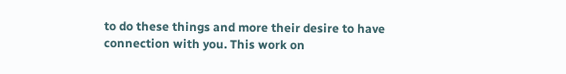to do these things and more their desire to have connection with you. This work on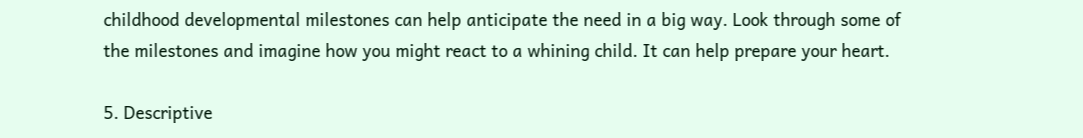childhood developmental milestones can help anticipate the need in a big way. Look through some of the milestones and imagine how you might react to a whining child. It can help prepare your heart.

5. Descriptive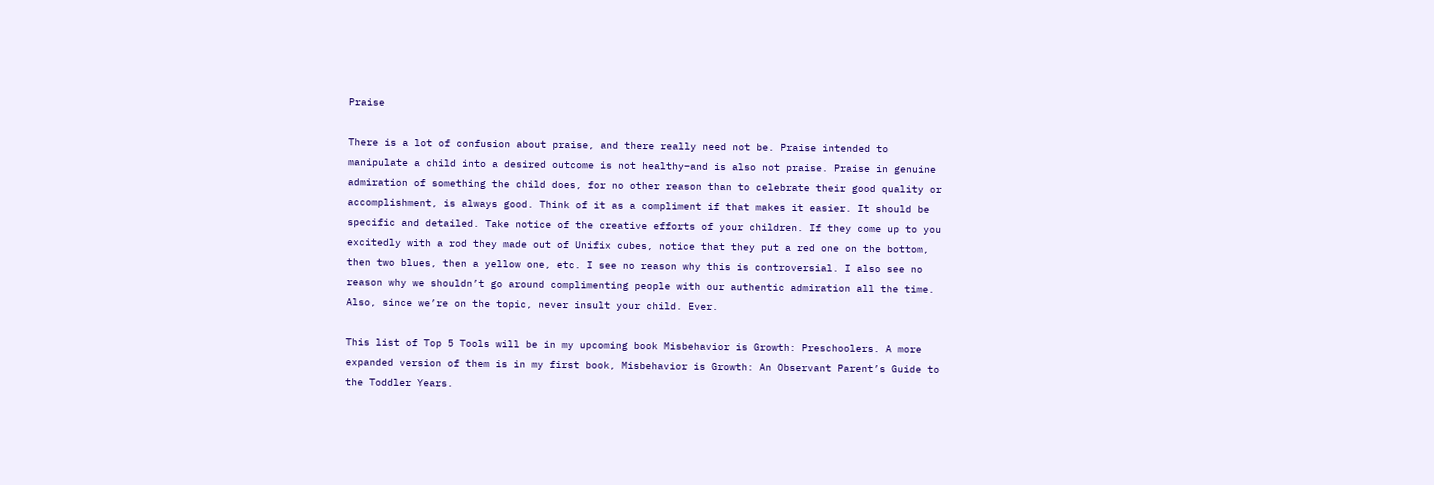Praise

There is a lot of confusion about praise, and there really need not be. Praise intended to manipulate a child into a desired outcome is not healthy–and is also not praise. Praise in genuine admiration of something the child does, for no other reason than to celebrate their good quality or accomplishment, is always good. Think of it as a compliment if that makes it easier. It should be specific and detailed. Take notice of the creative efforts of your children. If they come up to you excitedly with a rod they made out of Unifix cubes, notice that they put a red one on the bottom, then two blues, then a yellow one, etc. I see no reason why this is controversial. I also see no reason why we shouldn’t go around complimenting people with our authentic admiration all the time. Also, since we’re on the topic, never insult your child. Ever.

This list of Top 5 Tools will be in my upcoming book Misbehavior is Growth: Preschoolers. A more expanded version of them is in my first book, Misbehavior is Growth: An Observant Parent’s Guide to the Toddler Years.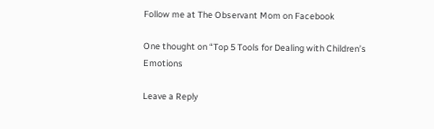Follow me at The Observant Mom on Facebook

One thought on “Top 5 Tools for Dealing with Children’s Emotions

Leave a Reply